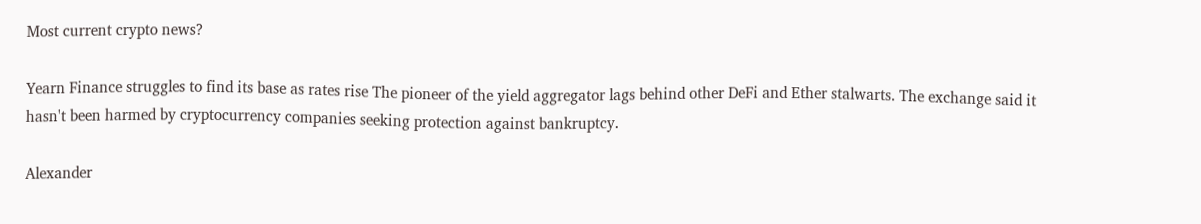Most current crypto news?

Yearn Finance struggles to find its base as rates rise The pioneer of the yield aggregator lags behind other DeFi and Ether stalwarts. The exchange said it hasn't been harmed by cryptocurrency companies seeking protection against bankruptcy.

Alexander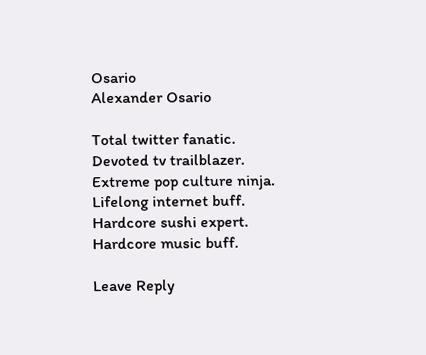Osario
Alexander Osario

Total twitter fanatic. Devoted tv trailblazer. Extreme pop culture ninja. Lifelong internet buff. Hardcore sushi expert. Hardcore music buff.

Leave Reply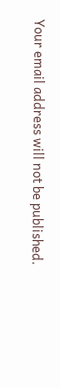Your email address will not be published.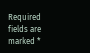Required fields are marked *